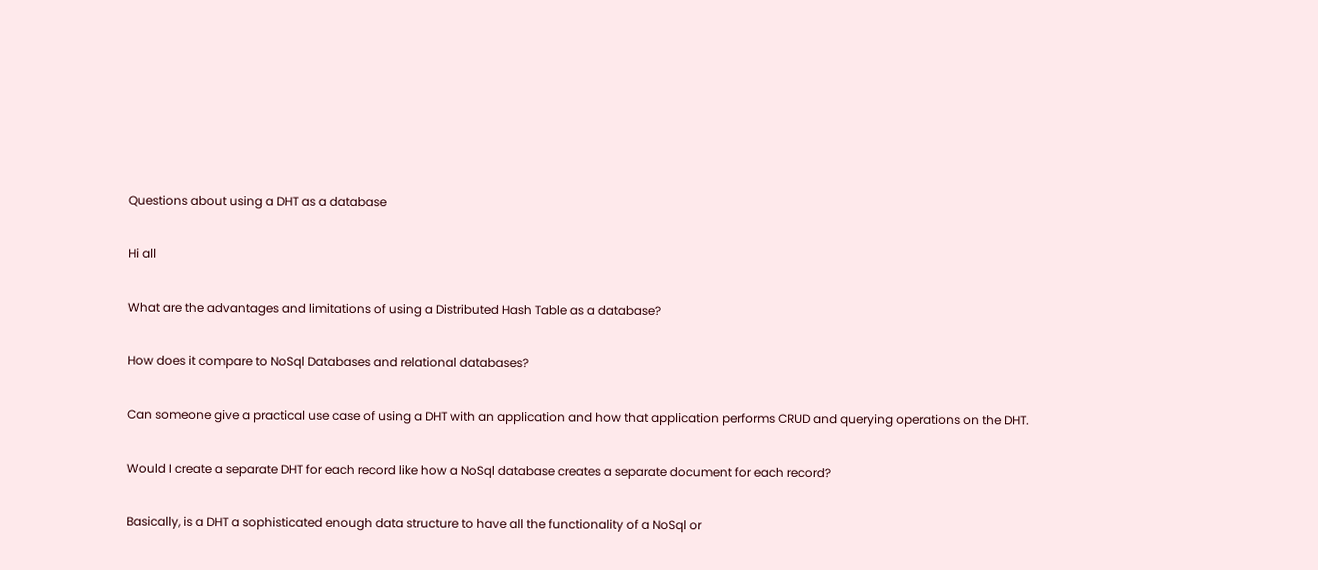Questions about using a DHT as a database

Hi all

What are the advantages and limitations of using a Distributed Hash Table as a database?

How does it compare to NoSql Databases and relational databases?

Can someone give a practical use case of using a DHT with an application and how that application performs CRUD and querying operations on the DHT.

Would I create a separate DHT for each record like how a NoSql database creates a separate document for each record?

Basically, is a DHT a sophisticated enough data structure to have all the functionality of a NoSql or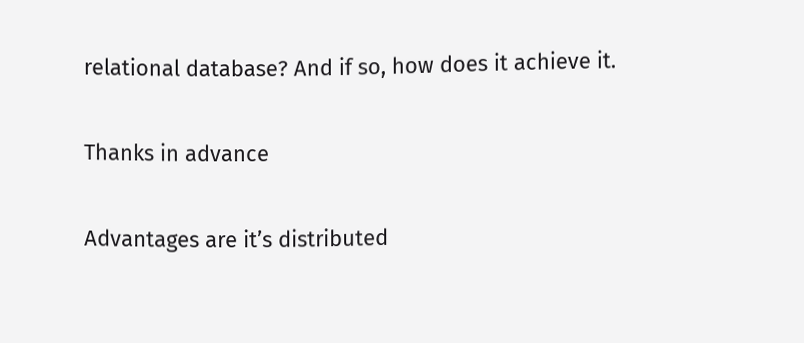relational database? And if so, how does it achieve it.

Thanks in advance

Advantages are it’s distributed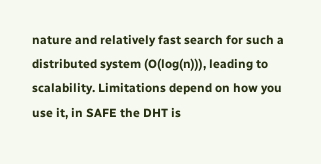nature and relatively fast search for such a distributed system (O(log(n))), leading to scalability. Limitations depend on how you use it, in SAFE the DHT is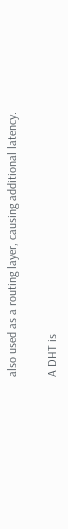also used as a routing layer, causing additional latency.

A DHT is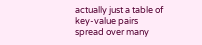actually just a table of key-value pairs spread over many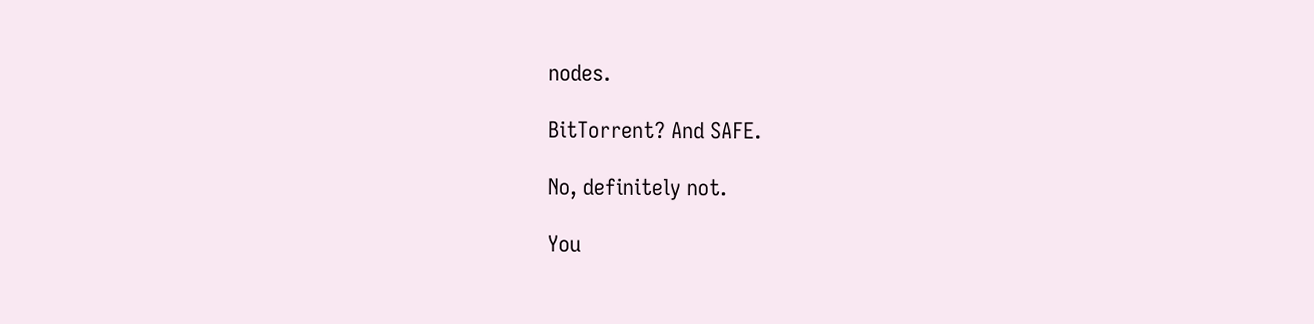nodes.

BitTorrent? And SAFE.

No, definitely not.

You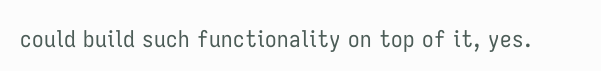could build such functionality on top of it, yes.